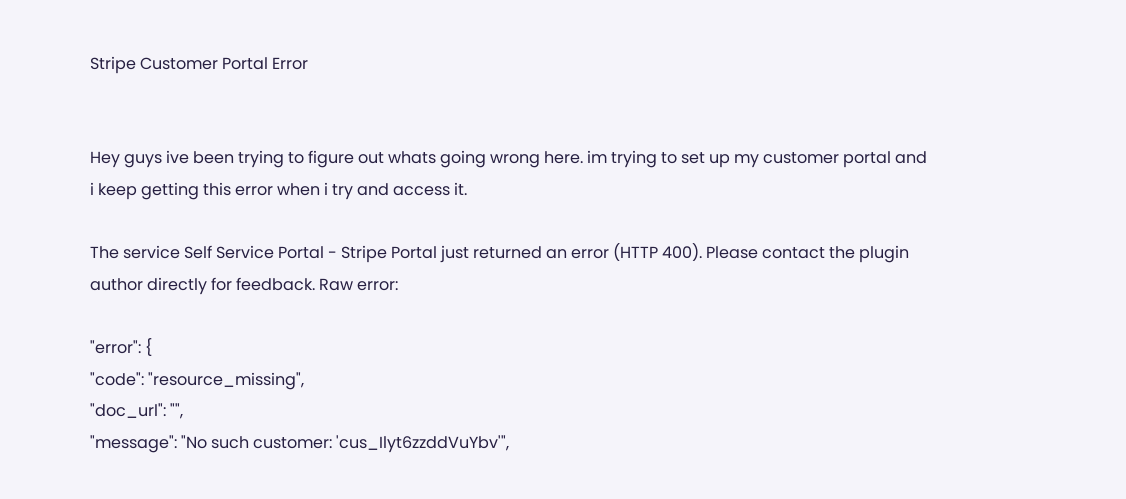Stripe Customer Portal Error


Hey guys ive been trying to figure out whats going wrong here. im trying to set up my customer portal and i keep getting this error when i try and access it.

The service Self Service Portal - Stripe Portal just returned an error (HTTP 400). Please contact the plugin author directly for feedback. Raw error:

"error": {
"code": "resource_missing",
"doc_url": "",
"message": "No such customer: 'cus_Ilyt6zzddVuYbv'",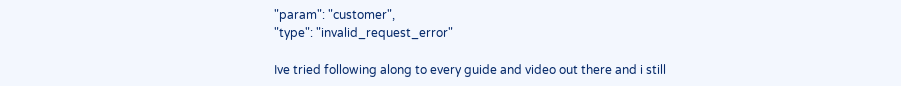"param": "customer",
"type": "invalid_request_error"

Ive tried following along to every guide and video out there and i still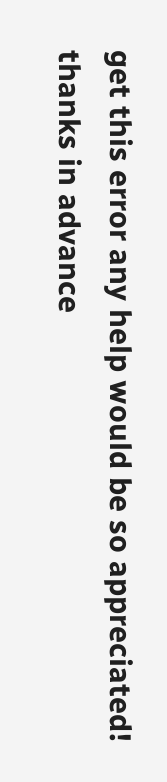get this error any help would be so appreciated! thanks in advance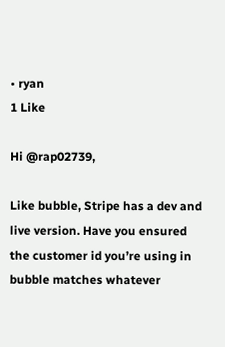• ryan
1 Like

Hi @rap02739,

Like bubble, Stripe has a dev and live version. Have you ensured the customer id you’re using in bubble matches whatever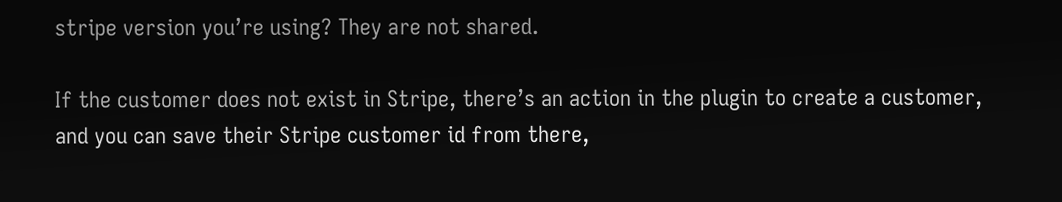stripe version you’re using? They are not shared.

If the customer does not exist in Stripe, there’s an action in the plugin to create a customer, and you can save their Stripe customer id from there,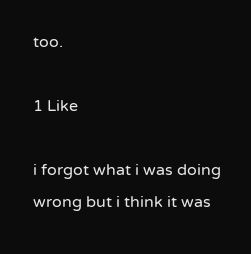too.

1 Like

i forgot what i was doing wrong but i think it was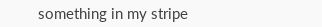something in my stripe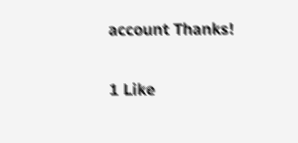account Thanks!

1 Like